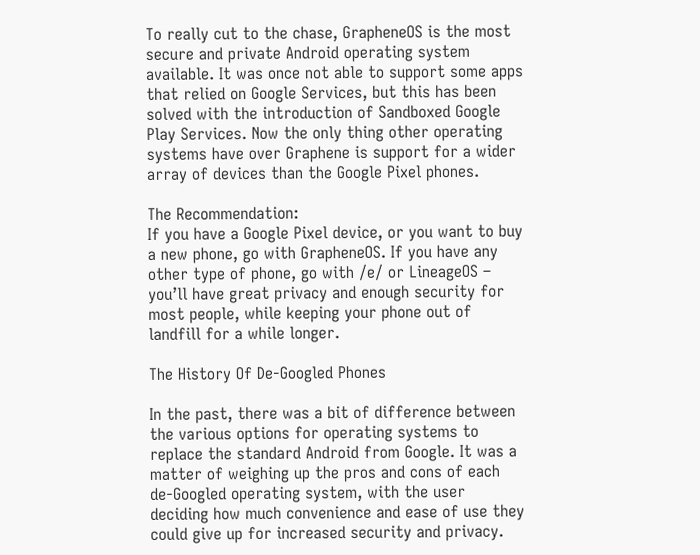To really cut to the chase, GrapheneOS is the most secure and private Android operating system available. It was once not able to support some apps that relied on Google Services, but this has been solved with the introduction of Sandboxed Google Play Services. Now the only thing other operating systems have over Graphene is support for a wider array of devices than the Google Pixel phones.

The Recommendation:
If you have a Google Pixel device, or you want to buy a new phone, go with GrapheneOS. If you have any other type of phone, go with /e/ or LineageOS – you’ll have great privacy and enough security for most people, while keeping your phone out of landfill for a while longer.

The History Of De-Googled Phones

In the past, there was a bit of difference between the various options for operating systems to replace the standard Android from Google. It was a matter of weighing up the pros and cons of each de-Googled operating system, with the user deciding how much convenience and ease of use they could give up for increased security and privacy.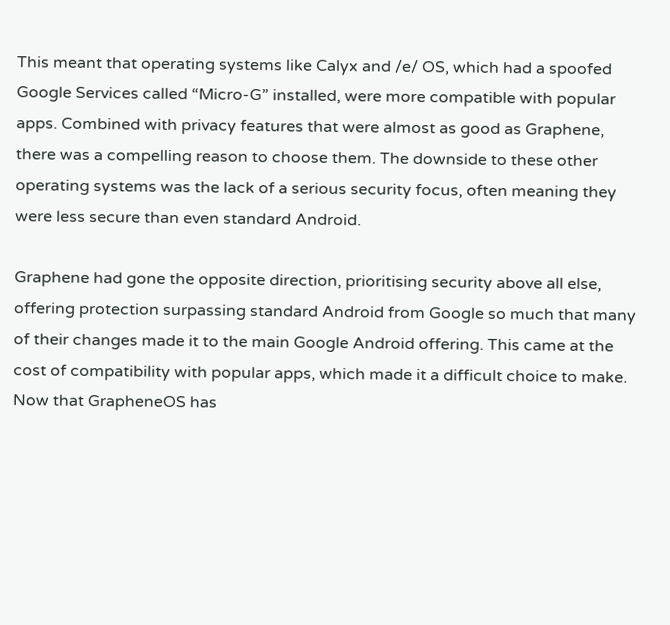This meant that operating systems like Calyx and /e/ OS, which had a spoofed Google Services called “Micro-G” installed, were more compatible with popular apps. Combined with privacy features that were almost as good as Graphene, there was a compelling reason to choose them. The downside to these other operating systems was the lack of a serious security focus, often meaning they were less secure than even standard Android.

Graphene had gone the opposite direction, prioritising security above all else, offering protection surpassing standard Android from Google so much that many of their changes made it to the main Google Android offering. This came at the cost of compatibility with popular apps, which made it a difficult choice to make. Now that GrapheneOS has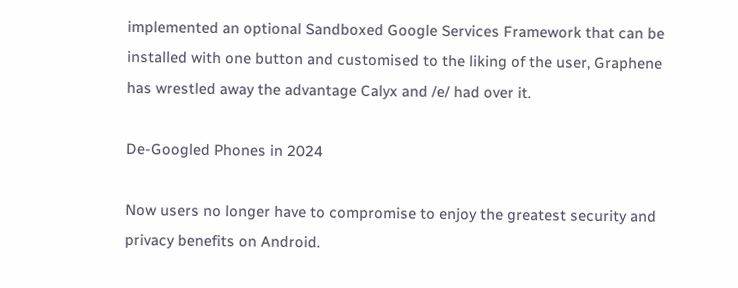implemented an optional Sandboxed Google Services Framework that can be installed with one button and customised to the liking of the user, Graphene has wrestled away the advantage Calyx and /e/ had over it.

De-Googled Phones in 2024

Now users no longer have to compromise to enjoy the greatest security and privacy benefits on Android.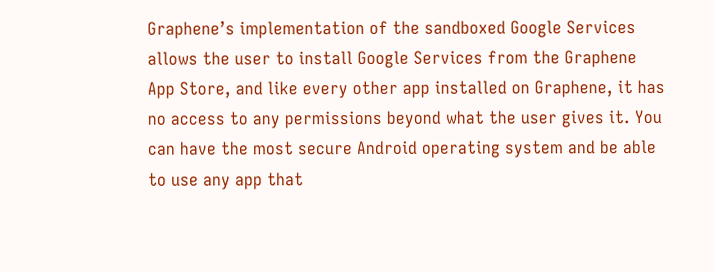Graphene’s implementation of the sandboxed Google Services allows the user to install Google Services from the Graphene App Store, and like every other app installed on Graphene, it has no access to any permissions beyond what the user gives it. You can have the most secure Android operating system and be able to use any app that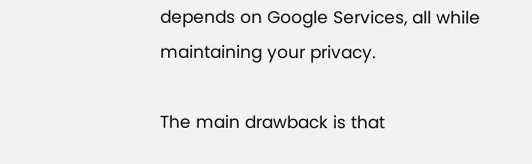depends on Google Services, all while maintaining your privacy.

The main drawback is that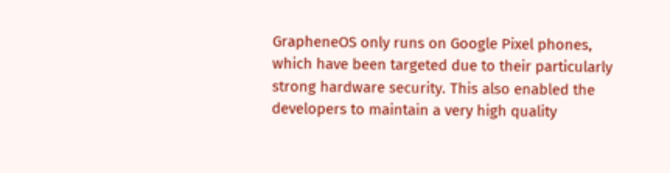GrapheneOS only runs on Google Pixel phones, which have been targeted due to their particularly strong hardware security. This also enabled the developers to maintain a very high quality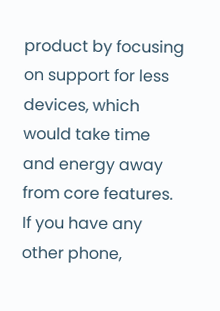product by focusing on support for less devices, which would take time and energy away from core features. If you have any other phone,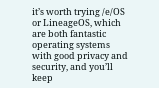it’s worth trying /e/OS or LineageOS, which are both fantastic operating systems with good privacy and security, and you’ll keep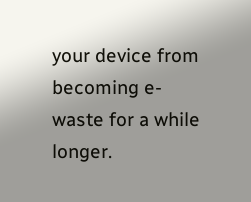your device from becoming e-waste for a while longer.